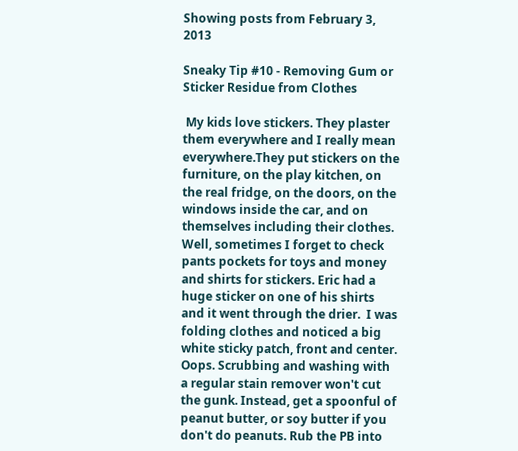Showing posts from February 3, 2013

Sneaky Tip #10 - Removing Gum or Sticker Residue from Clothes

 My kids love stickers. They plaster them everywhere and I really mean everywhere.They put stickers on the furniture, on the play kitchen, on the real fridge, on the doors, on the windows inside the car, and on themselves including their clothes. Well, sometimes I forget to check pants pockets for toys and money and shirts for stickers. Eric had a huge sticker on one of his shirts and it went through the drier.  I was folding clothes and noticed a big white sticky patch, front and center. Oops. Scrubbing and washing with a regular stain remover won't cut the gunk. Instead, get a spoonful of peanut butter, or soy butter if you don't do peanuts. Rub the PB into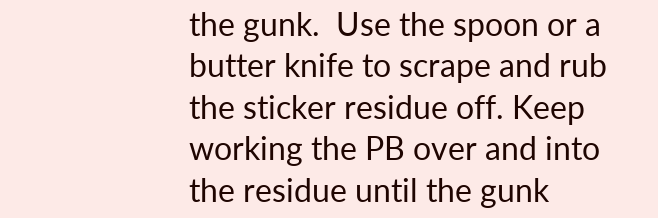the gunk.  Use the spoon or a butter knife to scrape and rub the sticker residue off. Keep working the PB over and into the residue until the gunk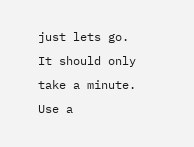just lets go. It should only take a minute. Use a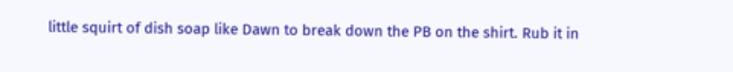little squirt of dish soap like Dawn to break down the PB on the shirt. Rub it in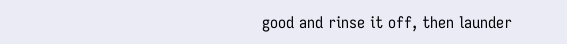good and rinse it off, then launder